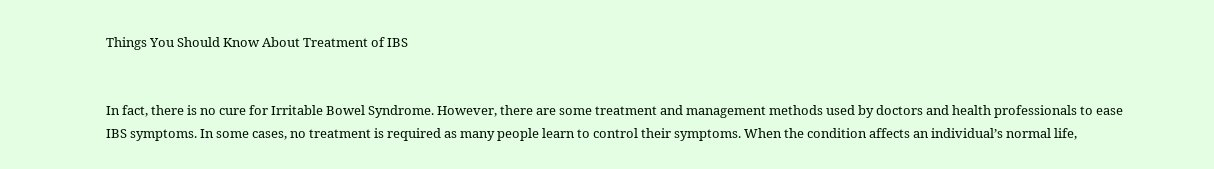Things You Should Know About Treatment of IBS


In fact, there is no cure for Irritable Bowel Syndrome. However, there are some treatment and management methods used by doctors and health professionals to ease IBS symptoms. In some cases, no treatment is required as many people learn to control their symptoms. When the condition affects an individual’s normal life,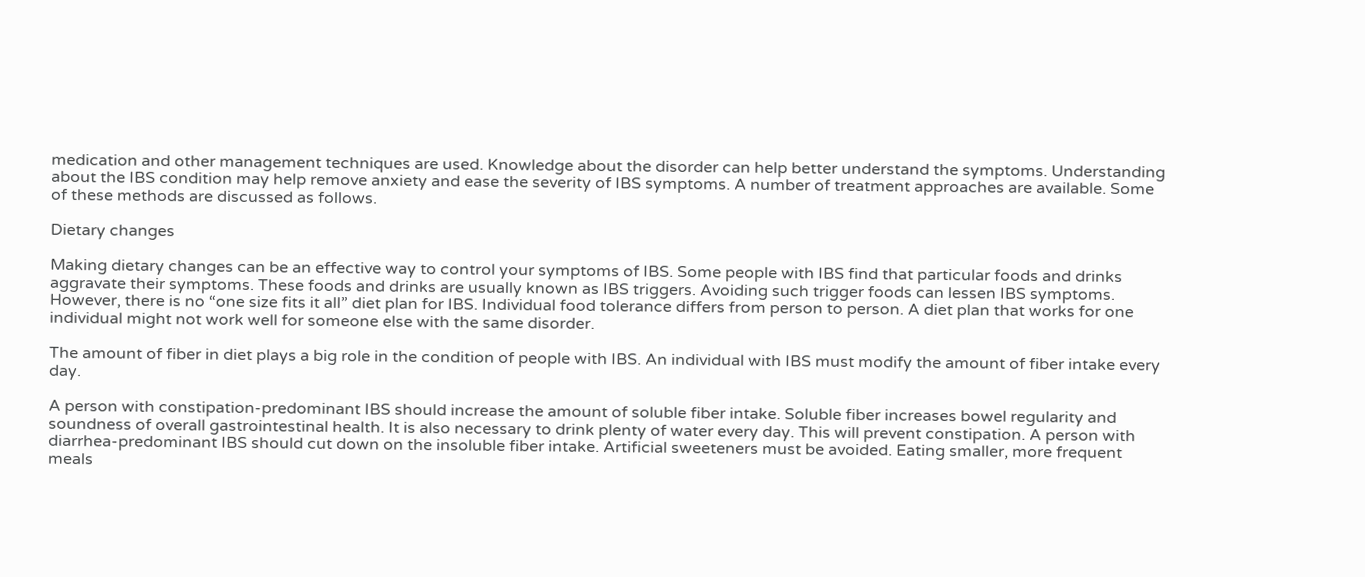medication and other management techniques are used. Knowledge about the disorder can help better understand the symptoms. Understanding about the IBS condition may help remove anxiety and ease the severity of IBS symptoms. A number of treatment approaches are available. Some of these methods are discussed as follows.

Dietary changes

Making dietary changes can be an effective way to control your symptoms of IBS. Some people with IBS find that particular foods and drinks aggravate their symptoms. These foods and drinks are usually known as IBS triggers. Avoiding such trigger foods can lessen IBS symptoms. However, there is no “one size fits it all” diet plan for IBS. Individual food tolerance differs from person to person. A diet plan that works for one individual might not work well for someone else with the same disorder.

The amount of fiber in diet plays a big role in the condition of people with IBS. An individual with IBS must modify the amount of fiber intake every day.

A person with constipation-predominant IBS should increase the amount of soluble fiber intake. Soluble fiber increases bowel regularity and soundness of overall gastrointestinal health. It is also necessary to drink plenty of water every day. This will prevent constipation. A person with diarrhea-predominant IBS should cut down on the insoluble fiber intake. Artificial sweeteners must be avoided. Eating smaller, more frequent meals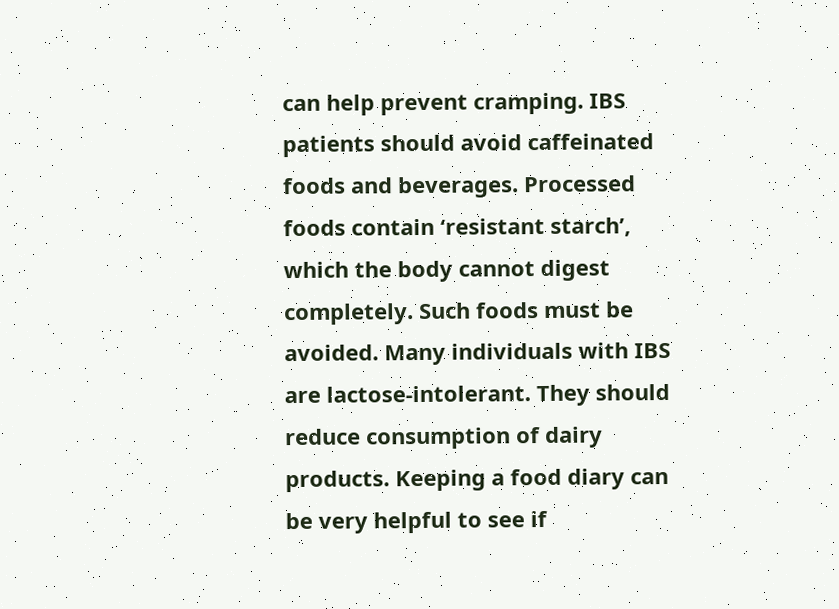can help prevent cramping. IBS patients should avoid caffeinated foods and beverages. Processed foods contain ‘resistant starch’, which the body cannot digest completely. Such foods must be avoided. Many individuals with IBS are lactose-intolerant. They should reduce consumption of dairy products. Keeping a food diary can be very helpful to see if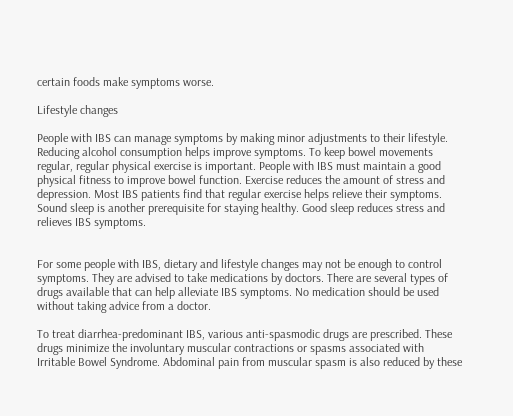certain foods make symptoms worse.

Lifestyle changes

People with IBS can manage symptoms by making minor adjustments to their lifestyle. Reducing alcohol consumption helps improve symptoms. To keep bowel movements regular, regular physical exercise is important. People with IBS must maintain a good physical fitness to improve bowel function. Exercise reduces the amount of stress and depression. Most IBS patients find that regular exercise helps relieve their symptoms. Sound sleep is another prerequisite for staying healthy. Good sleep reduces stress and relieves IBS symptoms.


For some people with IBS, dietary and lifestyle changes may not be enough to control symptoms. They are advised to take medications by doctors. There are several types of drugs available that can help alleviate IBS symptoms. No medication should be used without taking advice from a doctor.

To treat diarrhea-predominant IBS, various anti-spasmodic drugs are prescribed. These drugs minimize the involuntary muscular contractions or spasms associated with Irritable Bowel Syndrome. Abdominal pain from muscular spasm is also reduced by these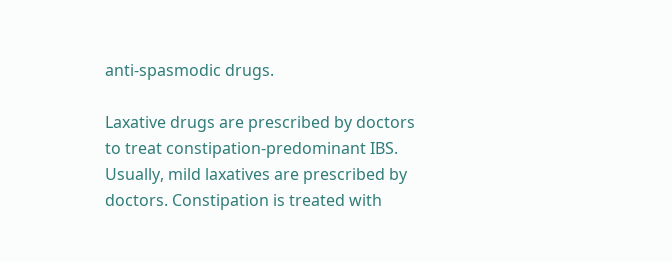anti-spasmodic drugs.

Laxative drugs are prescribed by doctors to treat constipation-predominant IBS. Usually, mild laxatives are prescribed by doctors. Constipation is treated with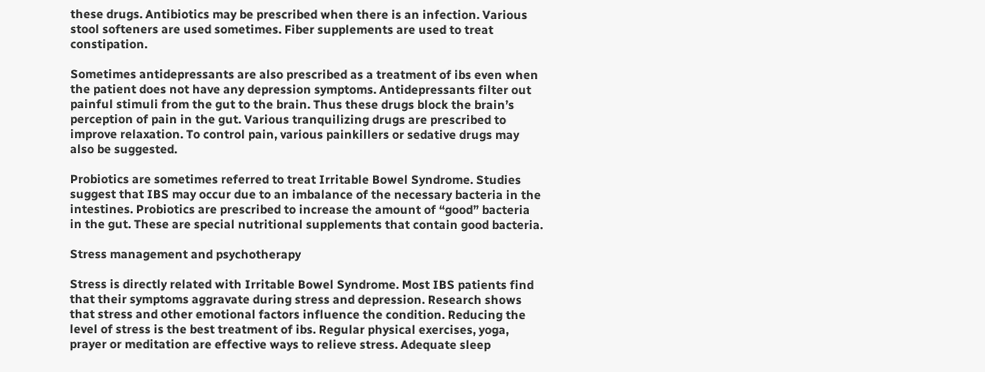these drugs. Antibiotics may be prescribed when there is an infection. Various stool softeners are used sometimes. Fiber supplements are used to treat constipation.

Sometimes antidepressants are also prescribed as a treatment of ibs even when the patient does not have any depression symptoms. Antidepressants filter out painful stimuli from the gut to the brain. Thus these drugs block the brain’s perception of pain in the gut. Various tranquilizing drugs are prescribed to improve relaxation. To control pain, various painkillers or sedative drugs may also be suggested.

Probiotics are sometimes referred to treat Irritable Bowel Syndrome. Studies suggest that IBS may occur due to an imbalance of the necessary bacteria in the intestines. Probiotics are prescribed to increase the amount of “good” bacteria in the gut. These are special nutritional supplements that contain good bacteria.

Stress management and psychotherapy

Stress is directly related with Irritable Bowel Syndrome. Most IBS patients find that their symptoms aggravate during stress and depression. Research shows that stress and other emotional factors influence the condition. Reducing the level of stress is the best treatment of ibs. Regular physical exercises, yoga, prayer or meditation are effective ways to relieve stress. Adequate sleep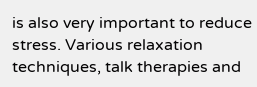is also very important to reduce stress. Various relaxation techniques, talk therapies and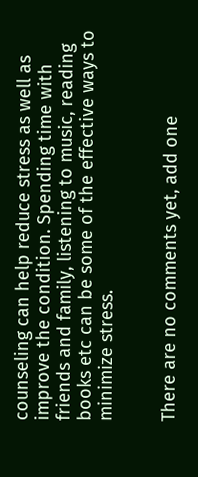counseling can help reduce stress as well as improve the condition. Spending time with friends and family, listening to music, reading books etc can be some of the effective ways to minimize stress.


There are no comments yet, add one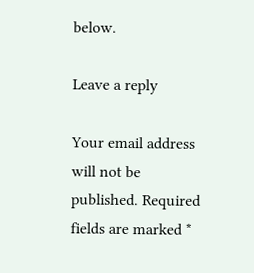below.

Leave a reply

Your email address will not be published. Required fields are marked *